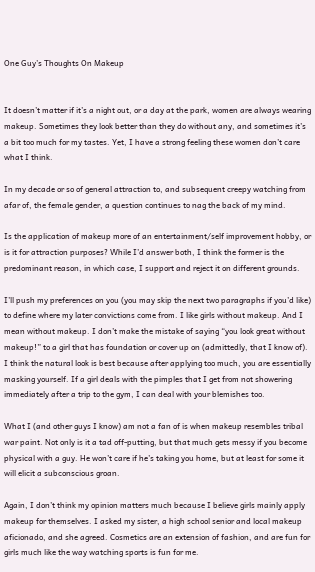One Guy’s Thoughts On Makeup


It doesn’t matter if it’s a night out, or a day at the park, women are always wearing makeup. Sometimes they look better than they do without any, and sometimes it’s a bit too much for my tastes. Yet, I have a strong feeling these women don’t care what I think.

In my decade or so of general attraction to, and subsequent creepy watching from afar of, the female gender, a question continues to nag the back of my mind.

Is the application of makeup more of an entertainment/self improvement hobby, or is it for attraction purposes? While I’d answer both, I think the former is the predominant reason, in which case, I support and reject it on different grounds.

I’ll push my preferences on you (you may skip the next two paragraphs if you’d like) to define where my later convictions come from. I like girls without makeup. And I mean without makeup. I don’t make the mistake of saying “you look great without makeup!” to a girl that has foundation or cover up on (admittedly, that I know of). I think the natural look is best because after applying too much, you are essentially masking yourself. If a girl deals with the pimples that I get from not showering immediately after a trip to the gym, I can deal with your blemishes too.

What I (and other guys I know) am not a fan of is when makeup resembles tribal war paint. Not only is it a tad off-putting, but that much gets messy if you become physical with a guy. He won’t care if he’s taking you home, but at least for some it will elicit a subconscious groan.

Again, I don’t think my opinion matters much because I believe girls mainly apply makeup for themselves. I asked my sister, a high school senior and local makeup aficionado, and she agreed. Cosmetics are an extension of fashion, and are fun for girls much like the way watching sports is fun for me.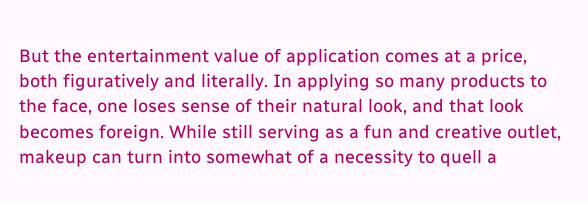But the entertainment value of application comes at a price, both figuratively and literally. In applying so many products to the face, one loses sense of their natural look, and that look becomes foreign. While still serving as a fun and creative outlet, makeup can turn into somewhat of a necessity to quell a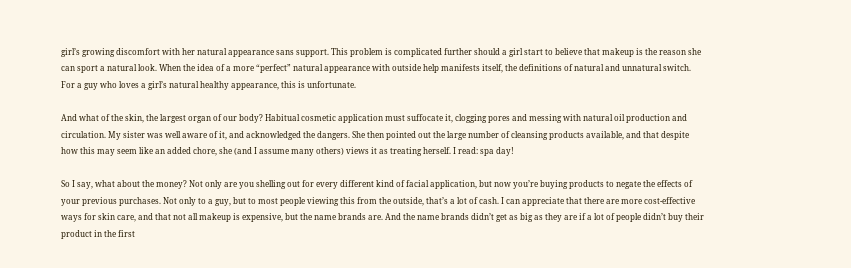girl’s growing discomfort with her natural appearance sans support. This problem is complicated further should a girl start to believe that makeup is the reason she can sport a natural look. When the idea of a more “perfect” natural appearance with outside help manifests itself, the definitions of natural and unnatural switch. For a guy who loves a girl’s natural healthy appearance, this is unfortunate.

And what of the skin, the largest organ of our body? Habitual cosmetic application must suffocate it, clogging pores and messing with natural oil production and circulation. My sister was well aware of it, and acknowledged the dangers. She then pointed out the large number of cleansing products available, and that despite how this may seem like an added chore, she (and I assume many others) views it as treating herself. I read: spa day!

So I say, what about the money? Not only are you shelling out for every different kind of facial application, but now you’re buying products to negate the effects of your previous purchases. Not only to a guy, but to most people viewing this from the outside, that’s a lot of cash. I can appreciate that there are more cost-effective ways for skin care, and that not all makeup is expensive, but the name brands are. And the name brands didn’t get as big as they are if a lot of people didn’t buy their product in the first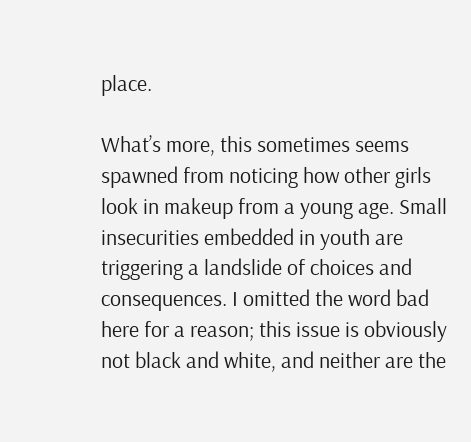place.

What’s more, this sometimes seems spawned from noticing how other girls look in makeup from a young age. Small insecurities embedded in youth are triggering a landslide of choices and consequences. I omitted the word bad here for a reason; this issue is obviously not black and white, and neither are the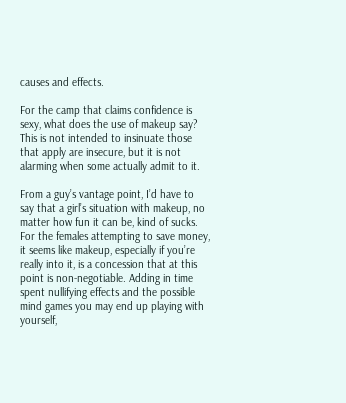causes and effects.

For the camp that claims confidence is sexy, what does the use of makeup say? This is not intended to insinuate those that apply are insecure, but it is not alarming when some actually admit to it.

From a guy’s vantage point, I’d have to say that a girl’s situation with makeup, no matter how fun it can be, kind of sucks. For the females attempting to save money, it seems like makeup, especially if you’re really into it, is a concession that at this point is non-negotiable. Adding in time spent nullifying effects and the possible mind games you may end up playing with yourself,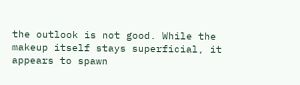the outlook is not good. While the makeup itself stays superficial, it appears to spawn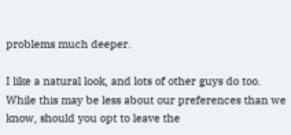problems much deeper.

I like a natural look, and lots of other guys do too. While this may be less about our preferences than we know, should you opt to leave the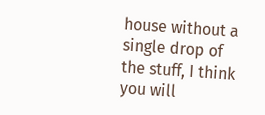house without a single drop of the stuff, I think you will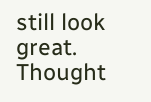still look great. Thought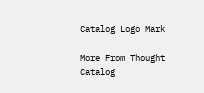Catalog Logo Mark

More From Thought Catalog